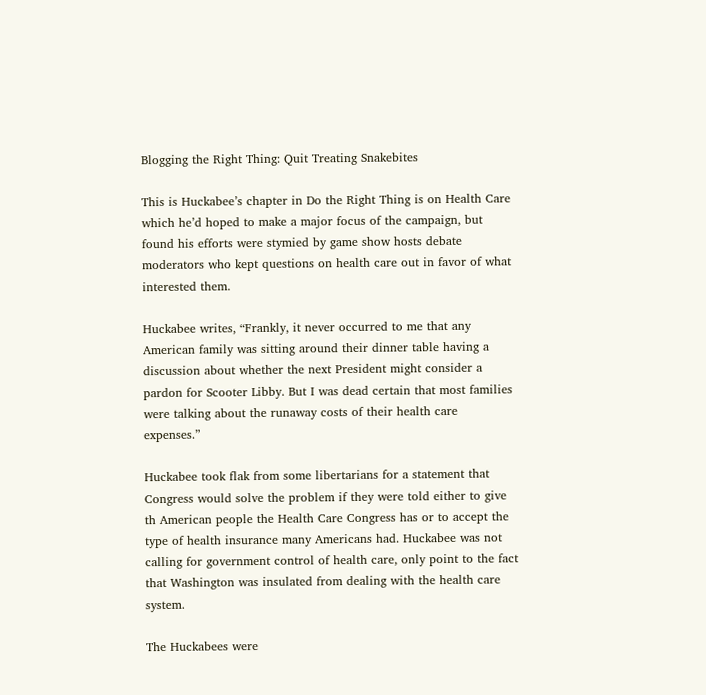Blogging the Right Thing: Quit Treating Snakebites

This is Huckabee’s chapter in Do the Right Thing is on Health Care which he’d hoped to make a major focus of the campaign, but found his efforts were stymied by game show hosts debate moderators who kept questions on health care out in favor of what interested them.

Huckabee writes, “Frankly, it never occurred to me that any American family was sitting around their dinner table having a discussion about whether the next President might consider a pardon for Scooter Libby. But I was dead certain that most families were talking about the runaway costs of their health care expenses.”

Huckabee took flak from some libertarians for a statement that Congress would solve the problem if they were told either to give th American people the Health Care Congress has or to accept the type of health insurance many Americans had. Huckabee was not calling for government control of health care, only point to the fact that Washington was insulated from dealing with the health care system.

The Huckabees were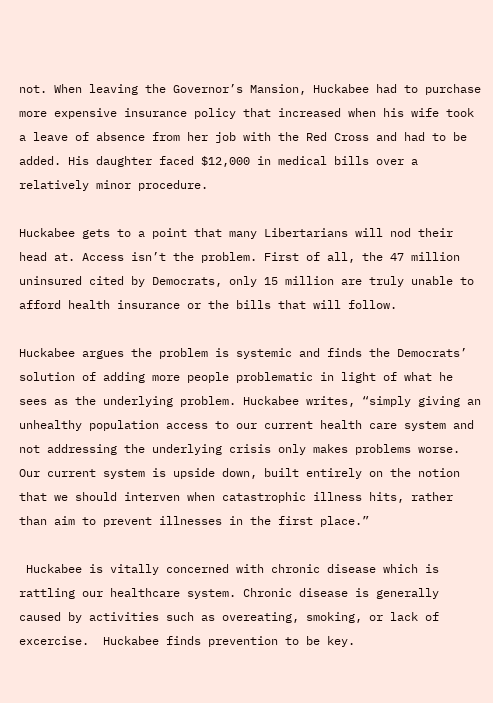not. When leaving the Governor’s Mansion, Huckabee had to purchase more expensive insurance policy that increased when his wife took a leave of absence from her job with the Red Cross and had to be added. His daughter faced $12,000 in medical bills over a relatively minor procedure.

Huckabee gets to a point that many Libertarians will nod their head at. Access isn’t the problem. First of all, the 47 million uninsured cited by Democrats, only 15 million are truly unable to afford health insurance or the bills that will follow.

Huckabee argues the problem is systemic and finds the Democrats’ solution of adding more people problematic in light of what he sees as the underlying problem. Huckabee writes, “simply giving an unhealthy population access to our current health care system and not addressing the underlying crisis only makes problems worse. Our current system is upside down, built entirely on the notion that we should interven when catastrophic illness hits, rather than aim to prevent illnesses in the first place.”

 Huckabee is vitally concerned with chronic disease which is rattling our healthcare system. Chronic disease is generally caused by activities such as overeating, smoking, or lack of excercise.  Huckabee finds prevention to be key.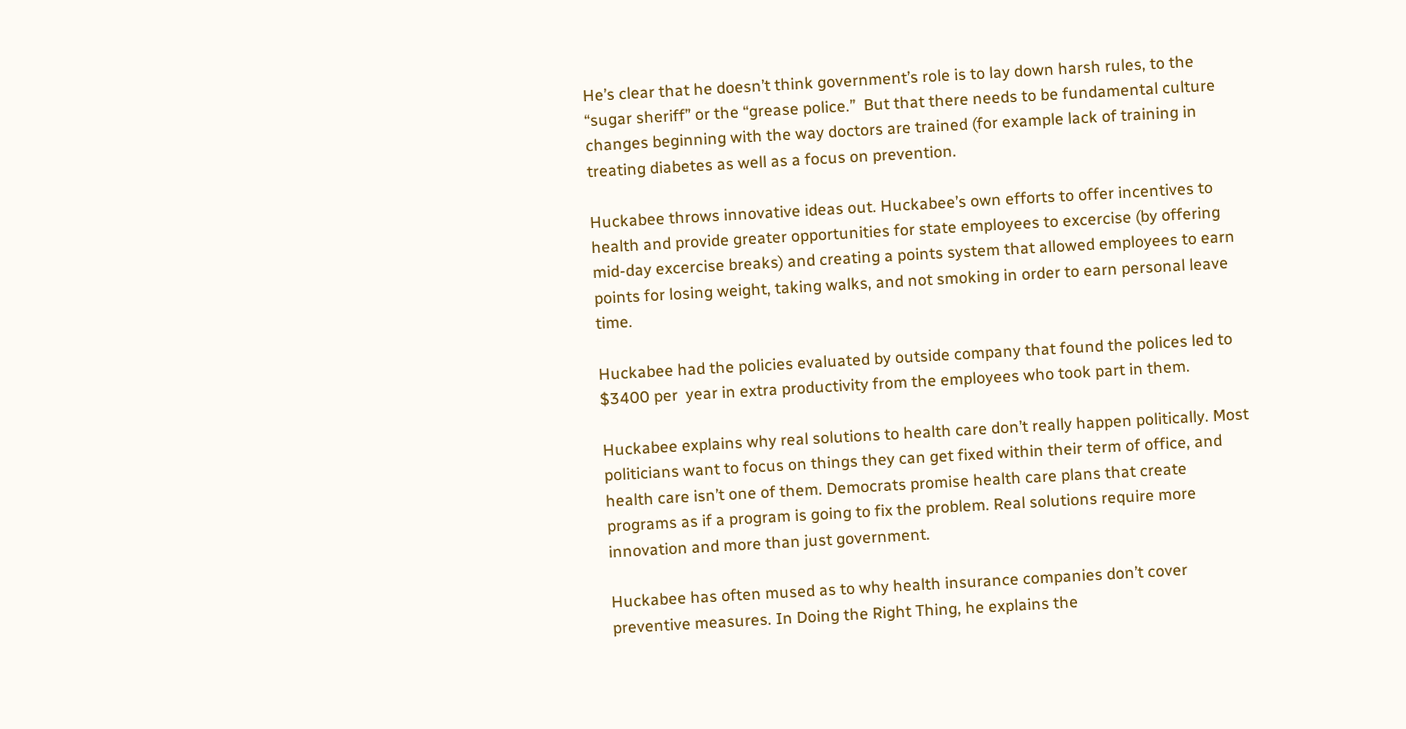He’s clear that he doesn’t think government’s role is to lay down harsh rules, to the “sugar sheriff” or the “grease police.”  But that there needs to be fundamental culture changes beginning with the way doctors are trained (for example lack of training in treating diabetes as well as a focus on prevention.

Huckabee throws innovative ideas out. Huckabee’s own efforts to offer incentives to health and provide greater opportunities for state employees to excercise (by offering mid-day excercise breaks) and creating a points system that allowed employees to earn points for losing weight, taking walks, and not smoking in order to earn personal leave time.

Huckabee had the policies evaluated by outside company that found the polices led to $3400 per  year in extra productivity from the employees who took part in them.

Huckabee explains why real solutions to health care don’t really happen politically. Most politicians want to focus on things they can get fixed within their term of office, and health care isn’t one of them. Democrats promise health care plans that create programs as if a program is going to fix the problem. Real solutions require more innovation and more than just government.

Huckabee has often mused as to why health insurance companies don’t cover preventive measures. In Doing the Right Thing, he explains the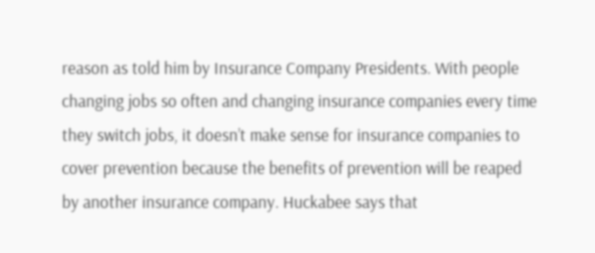reason as told him by Insurance Company Presidents. With people changing jobs so often and changing insurance companies every time they switch jobs, it doesn’t make sense for insurance companies to cover prevention because the benefits of prevention will be reaped by another insurance company. Huckabee says that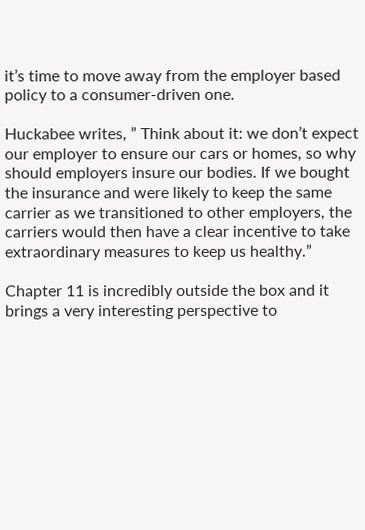it’s time to move away from the employer based policy to a consumer-driven one.

Huckabee writes, ” Think about it: we don’t expect our employer to ensure our cars or homes, so why should employers insure our bodies. If we bought the insurance and were likely to keep the same carrier as we transitioned to other employers, the carriers would then have a clear incentive to take extraordinary measures to keep us healthy.”

Chapter 11 is incredibly outside the box and it brings a very interesting perspective to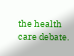the health care debate.